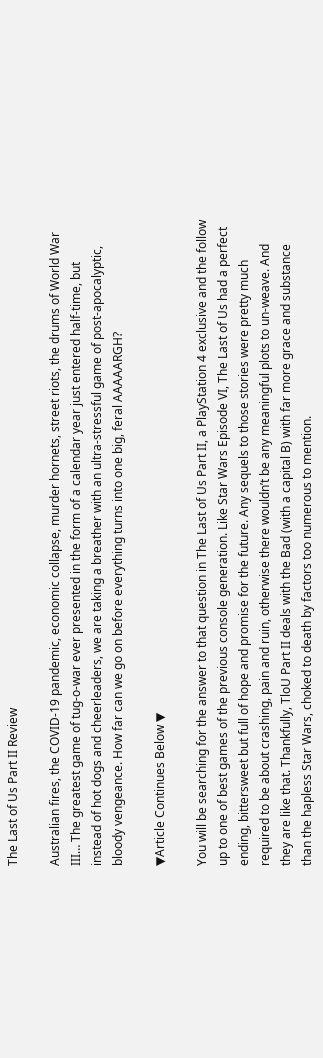The Last of Us Part II Review

Australian fires, the COVID-19 pandemic, economic collapse, murder hornets, street riots, the drums of World War III… The greatest game of tug-o-war ever presented in the form of a calendar year just entered half-time, but instead of hot dogs and cheerleaders, we are taking a breather with an ultra-stressful game of post-apocalyptic, bloody vengeance. How far can we go on before everything turns into one big, feral AAAAARGH?

▼Article Continues Below ▼

You will be searching for the answer to that question in The Last of Us Part II, a PlayStation 4 exclusive and the follow up to one of best games of the previous console generation. Like Star Wars Episode VI, The Last of Us had a perfect ending, bittersweet but full of hope and promise for the future. Any sequels to those stories were pretty much required to be about crashing, pain and ruin, otherwise there wouldn’t be any meaningful plots to un-weave. And they are like that. Thankfully, TloU Part II deals with the Bad (with a capital B) with far more grace and substance than the hapless Star Wars, choked to death by factors too numerous to mention.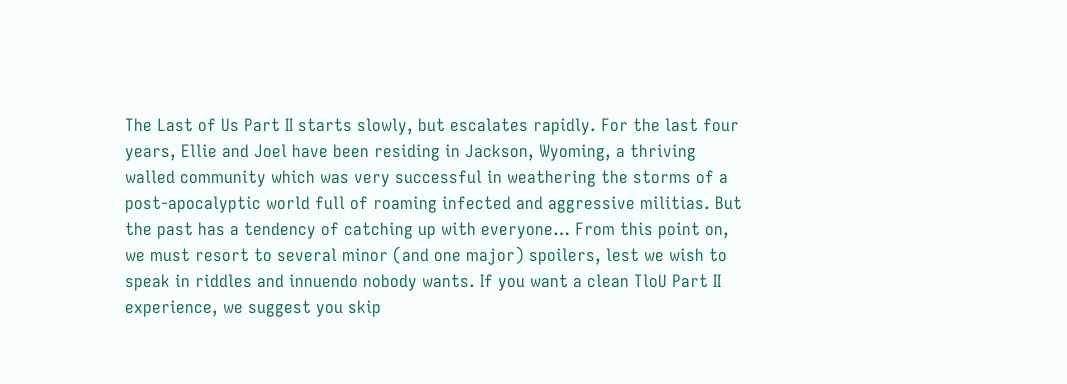The Last of Us Part II starts slowly, but escalates rapidly. For the last four years, Ellie and Joel have been residing in Jackson, Wyoming, a thriving walled community which was very successful in weathering the storms of a post-apocalyptic world full of roaming infected and aggressive militias. But the past has a tendency of catching up with everyone… From this point on, we must resort to several minor (and one major) spoilers, lest we wish to speak in riddles and innuendo nobody wants. If you want a clean TloU Part II experience, we suggest you skip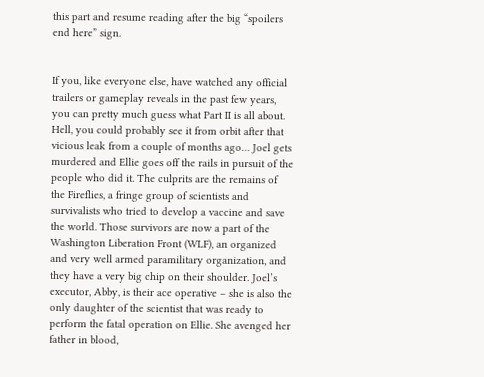this part and resume reading after the big “spoilers end here” sign.


If you, like everyone else, have watched any official trailers or gameplay reveals in the past few years, you can pretty much guess what Part II is all about. Hell, you could probably see it from orbit after that vicious leak from a couple of months ago… Joel gets murdered and Ellie goes off the rails in pursuit of the people who did it. The culprits are the remains of the Fireflies, a fringe group of scientists and survivalists who tried to develop a vaccine and save the world. Those survivors are now a part of the Washington Liberation Front (WLF), an organized and very well armed paramilitary organization, and they have a very big chip on their shoulder. Joel’s executor, Abby, is their ace operative – she is also the only daughter of the scientist that was ready to perform the fatal operation on Ellie. She avenged her father in blood,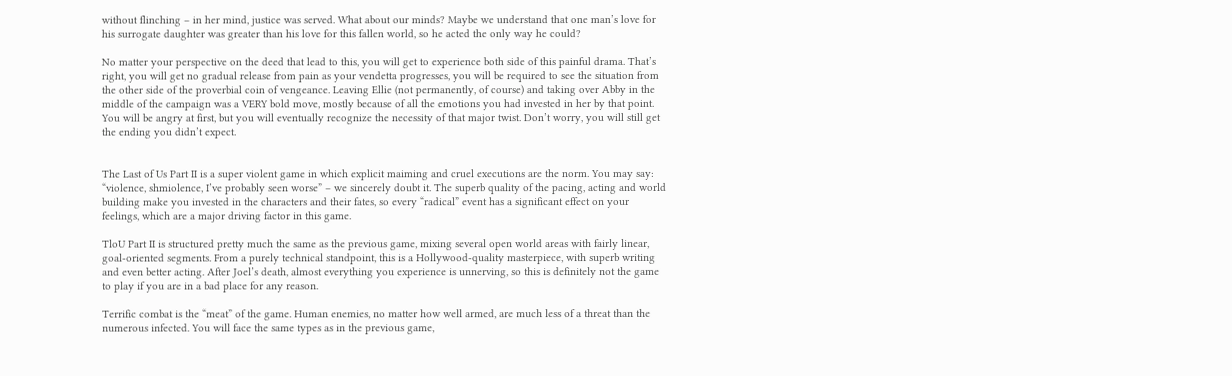without flinching – in her mind, justice was served. What about our minds? Maybe we understand that one man’s love for his surrogate daughter was greater than his love for this fallen world, so he acted the only way he could?

No matter your perspective on the deed that lead to this, you will get to experience both side of this painful drama. That’s right, you will get no gradual release from pain as your vendetta progresses, you will be required to see the situation from the other side of the proverbial coin of vengeance. Leaving Ellie (not permanently, of course) and taking over Abby in the middle of the campaign was a VERY bold move, mostly because of all the emotions you had invested in her by that point. You will be angry at first, but you will eventually recognize the necessity of that major twist. Don’t worry, you will still get the ending you didn’t expect.


The Last of Us Part II is a super violent game in which explicit maiming and cruel executions are the norm. You may say: “violence, shmiolence, I’ve probably seen worse” – we sincerely doubt it. The superb quality of the pacing, acting and world building make you invested in the characters and their fates, so every “radical” event has a significant effect on your feelings, which are a major driving factor in this game.

TloU Part II is structured pretty much the same as the previous game, mixing several open world areas with fairly linear, goal-oriented segments. From a purely technical standpoint, this is a Hollywood-quality masterpiece, with superb writing and even better acting. After Joel’s death, almost everything you experience is unnerving, so this is definitely not the game to play if you are in a bad place for any reason.

Terrific combat is the “meat” of the game. Human enemies, no matter how well armed, are much less of a threat than the numerous infected. You will face the same types as in the previous game,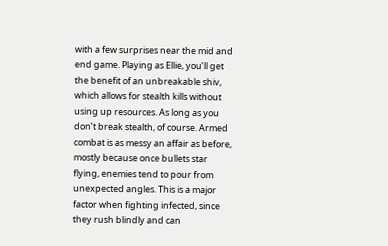with a few surprises near the mid and end game. Playing as Ellie, you’ll get the benefit of an unbreakable shiv, which allows for stealth kills without using up resources. As long as you don’t break stealth, of course. Armed combat is as messy an affair as before, mostly because once bullets star flying, enemies tend to pour from unexpected angles. This is a major factor when fighting infected, since they rush blindly and can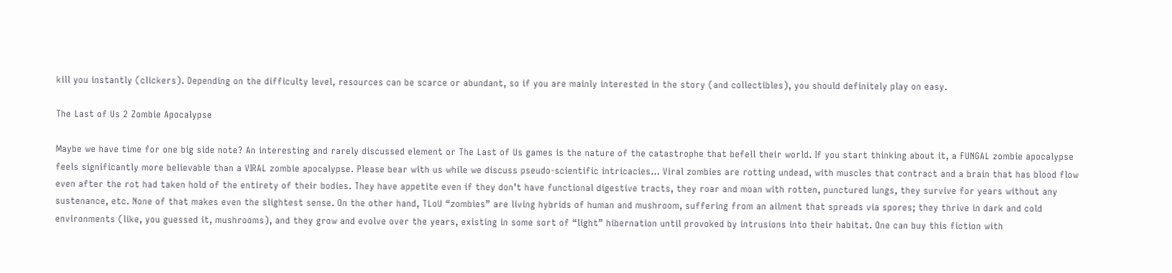kill you instantly (clickers). Depending on the difficulty level, resources can be scarce or abundant, so if you are mainly interested in the story (and collectibles), you should definitely play on easy.

The Last of Us 2 Zombie Apocalypse

Maybe we have time for one big side note? An interesting and rarely discussed element or The Last of Us games is the nature of the catastrophe that befell their world. If you start thinking about it, a FUNGAL zombie apocalypse feels significantly more believable than a VIRAL zombie apocalypse. Please bear with us while we discuss pseudo-scientific intricacies… Viral zombies are rotting undead, with muscles that contract and a brain that has blood flow even after the rot had taken hold of the entirety of their bodies. They have appetite even if they don’t have functional digestive tracts, they roar and moan with rotten, punctured lungs, they survive for years without any sustenance, etc. None of that makes even the slightest sense. On the other hand, TLoU “zombies” are living hybrids of human and mushroom, suffering from an ailment that spreads via spores; they thrive in dark and cold environments (like, you guessed it, mushrooms), and they grow and evolve over the years, existing in some sort of “light” hibernation until provoked by intrusions into their habitat. One can buy this fiction with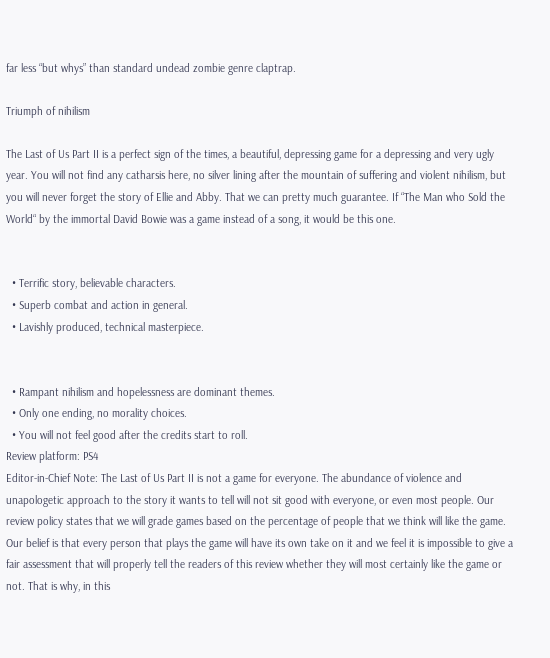far less “but whys” than standard undead zombie genre claptrap.

Triumph of nihilism

The Last of Us Part II is a perfect sign of the times, a beautiful, depressing game for a depressing and very ugly year. You will not find any catharsis here, no silver lining after the mountain of suffering and violent nihilism, but you will never forget the story of Ellie and Abby. That we can pretty much guarantee. If “The Man who Sold the World“ by the immortal David Bowie was a game instead of a song, it would be this one.


  • Terrific story, believable characters.
  • Superb combat and action in general.
  • Lavishly produced, technical masterpiece.


  • Rampant nihilism and hopelessness are dominant themes.
  • Only one ending, no morality choices.
  • You will not feel good after the credits start to roll.
Review platform: PS4
Editor-in-Chief Note: The Last of Us Part II is not a game for everyone. The abundance of violence and unapologetic approach to the story it wants to tell will not sit good with everyone, or even most people. Our review policy states that we will grade games based on the percentage of people that we think will like the game. Our belief is that every person that plays the game will have its own take on it and we feel it is impossible to give a fair assessment that will properly tell the readers of this review whether they will most certainly like the game or not. That is why, in this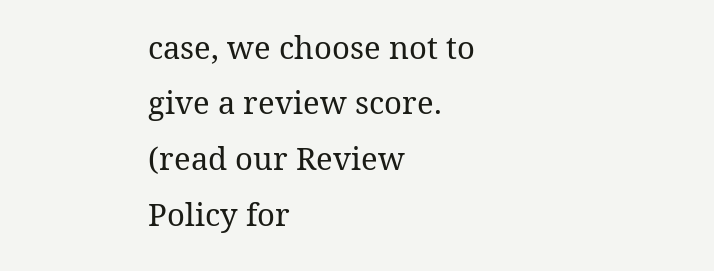case, we choose not to give a review score.
(read our Review Policy for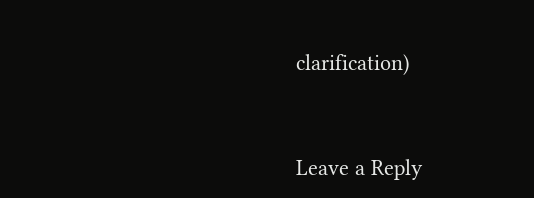clarification)


Leave a Reply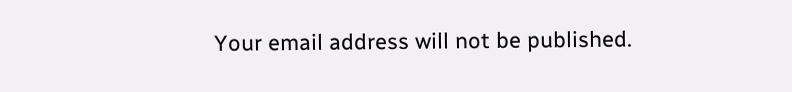Your email address will not be published.